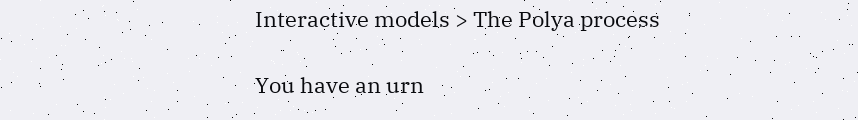Interactive models > The Polya process

You have an urn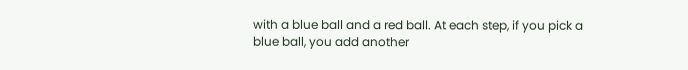with a blue ball and a red ball. At each step, if you pick a blue ball, you add another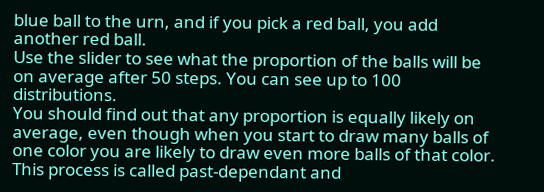blue ball to the urn, and if you pick a red ball, you add another red ball.
Use the slider to see what the proportion of the balls will be on average after 50 steps. You can see up to 100 distributions.
You should find out that any proportion is equally likely on average, even though when you start to draw many balls of one color you are likely to draw even more balls of that color. This process is called past-dependant and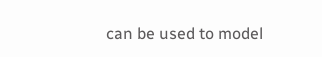can be used to model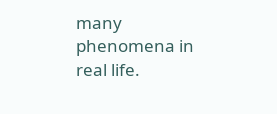many phenomena in real life.